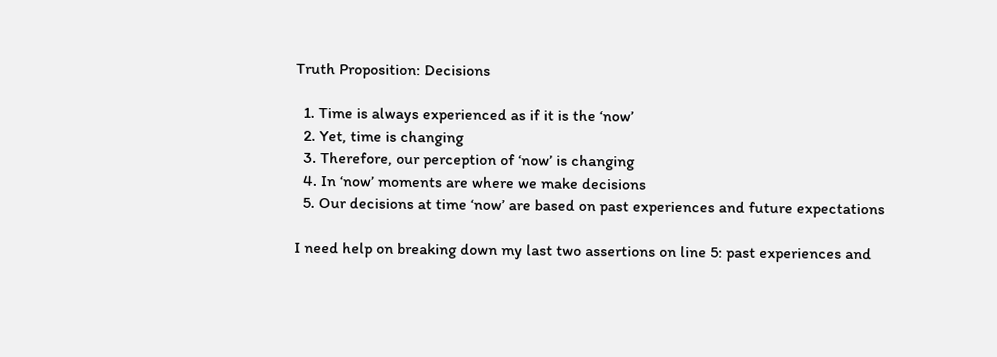Truth Proposition: Decisions

  1. Time is always experienced as if it is the ‘now’
  2. Yet, time is changing
  3. Therefore, our perception of ‘now’ is changing
  4. In ‘now’ moments are where we make decisions
  5. Our decisions at time ‘now’ are based on past experiences and future expectations

I need help on breaking down my last two assertions on line 5: past experiences and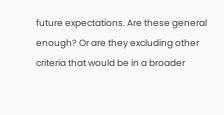future expectations. Are these general enough? Or are they excluding other criteria that would be in a broader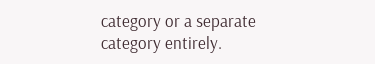category or a separate category entirely.